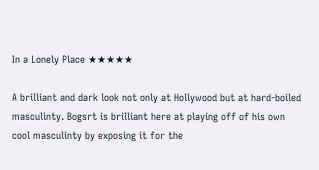In a Lonely Place ★★★★★

A brilliant and dark look not only at Hollywood but at hard-boiled masculinty. Bogsrt is brilliant here at playing off of his own cool masculinty by exposing it for the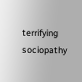terrifying sociopathy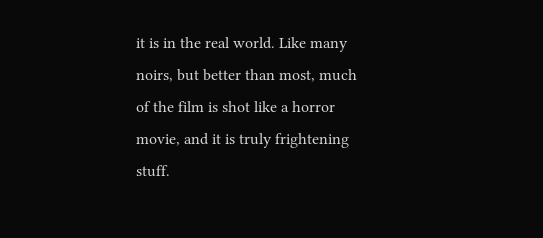it is in the real world. Like many noirs, but better than most, much of the film is shot like a horror movie, and it is truly frightening stuff.